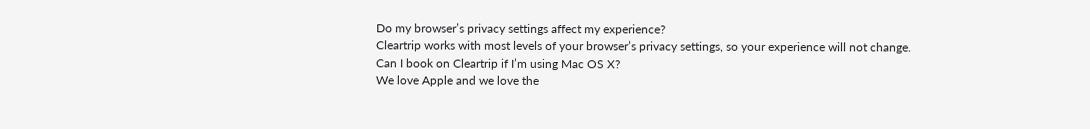Do my browser’s privacy settings affect my experience?
Cleartrip works with most levels of your browser’s privacy settings, so your experience will not change.
Can I book on Cleartrip if I’m using Mac OS X?
We love Apple and we love the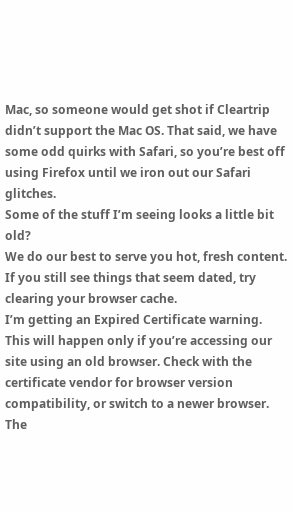Mac, so someone would get shot if Cleartrip didn’t support the Mac OS. That said, we have some odd quirks with Safari, so you’re best off using Firefox until we iron out our Safari glitches.
Some of the stuff I’m seeing looks a little bit old?
We do our best to serve you hot, fresh content. If you still see things that seem dated, try clearing your browser cache.
I’m getting an Expired Certificate warning.
This will happen only if you’re accessing our site using an old browser. Check with the certificate vendor for browser version compatibility, or switch to a newer browser.
The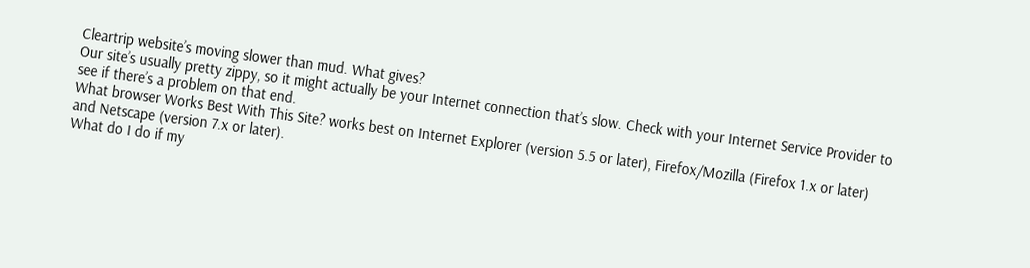Cleartrip website’s moving slower than mud. What gives?
Our site’s usually pretty zippy, so it might actually be your Internet connection that’s slow. Check with your Internet Service Provider to see if there’s a problem on that end.
What browser Works Best With This Site? works best on Internet Explorer (version 5.5 or later), Firefox/Mozilla (Firefox 1.x or later) and Netscape (version 7.x or later).
What do I do if my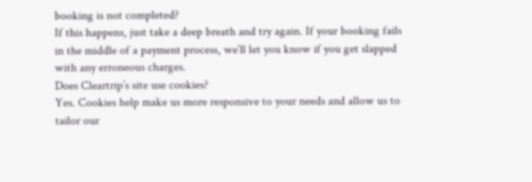booking is not completed?
If this happens, just take a deep breath and try again. If your booking fails in the middle of a payment process, we’ll let you know if you get slapped with any erroneous charges.
Does Cleartrip’s site use cookies?
Yes. Cookies help make us more responsive to your needs and allow us to tailor our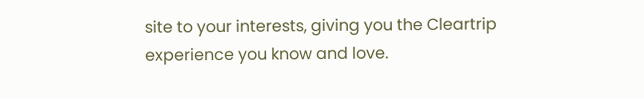site to your interests, giving you the Cleartrip experience you know and love.